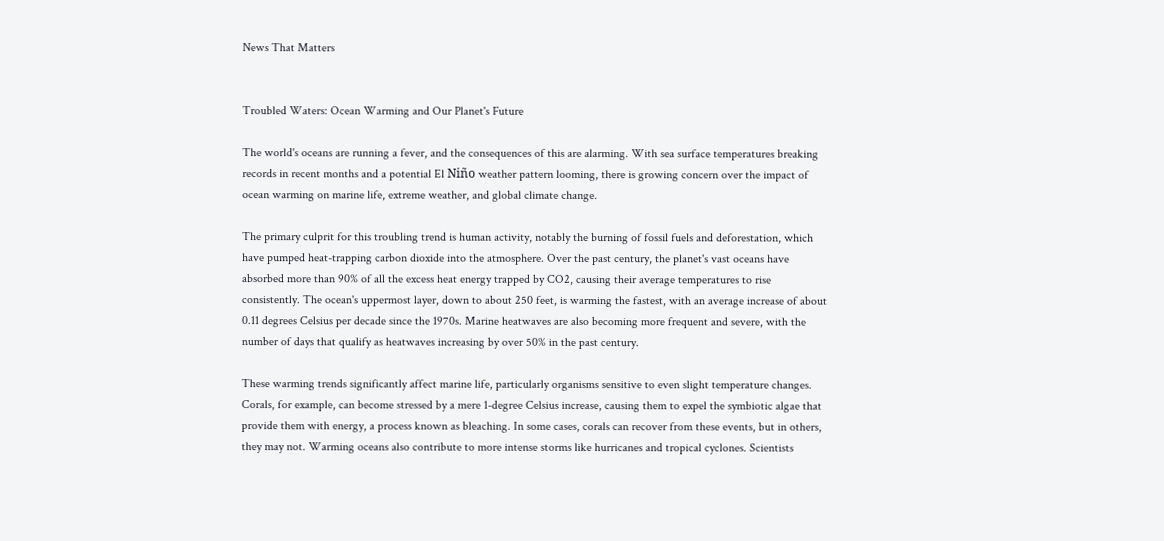News That Matters


Troubled Waters: Ocean Warming and Our Planet's Future

The world's oceans are running a fever, and the consequences of this are alarming. With sea surface temperatures breaking records in recent months and a potential El Niño weather pattern looming, there is growing concern over the impact of ocean warming on marine life, extreme weather, and global climate change.

The primary culprit for this troubling trend is human activity, notably the burning of fossil fuels and deforestation, which have pumped heat-trapping carbon dioxide into the atmosphere. Over the past century, the planet's vast oceans have absorbed more than 90% of all the excess heat energy trapped by CO2, causing their average temperatures to rise consistently. The ocean's uppermost layer, down to about 250 feet, is warming the fastest, with an average increase of about 0.11 degrees Celsius per decade since the 1970s. Marine heatwaves are also becoming more frequent and severe, with the number of days that qualify as heatwaves increasing by over 50% in the past century.

These warming trends significantly affect marine life, particularly organisms sensitive to even slight temperature changes. Corals, for example, can become stressed by a mere 1-degree Celsius increase, causing them to expel the symbiotic algae that provide them with energy, a process known as bleaching. In some cases, corals can recover from these events, but in others, they may not. Warming oceans also contribute to more intense storms like hurricanes and tropical cyclones. Scientists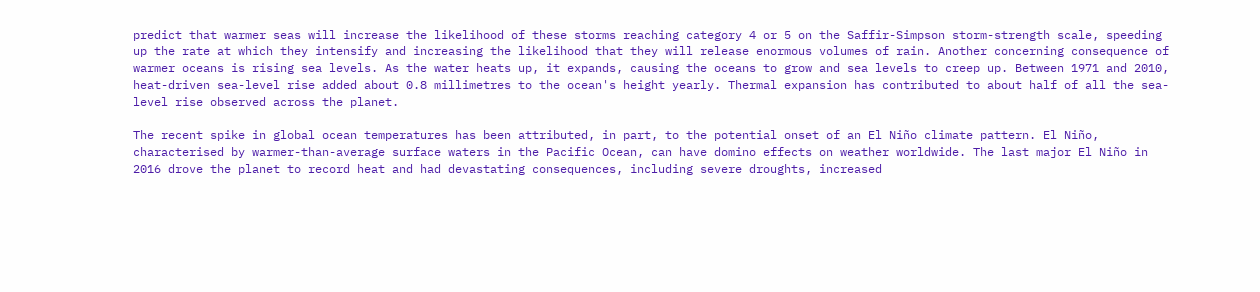predict that warmer seas will increase the likelihood of these storms reaching category 4 or 5 on the Saffir-Simpson storm-strength scale, speeding up the rate at which they intensify and increasing the likelihood that they will release enormous volumes of rain. Another concerning consequence of warmer oceans is rising sea levels. As the water heats up, it expands, causing the oceans to grow and sea levels to creep up. Between 1971 and 2010, heat-driven sea-level rise added about 0.8 millimetres to the ocean's height yearly. Thermal expansion has contributed to about half of all the sea-level rise observed across the planet.

The recent spike in global ocean temperatures has been attributed, in part, to the potential onset of an El Niño climate pattern. El Niño, characterised by warmer-than-average surface waters in the Pacific Ocean, can have domino effects on weather worldwide. The last major El Niño in 2016 drove the planet to record heat and had devastating consequences, including severe droughts, increased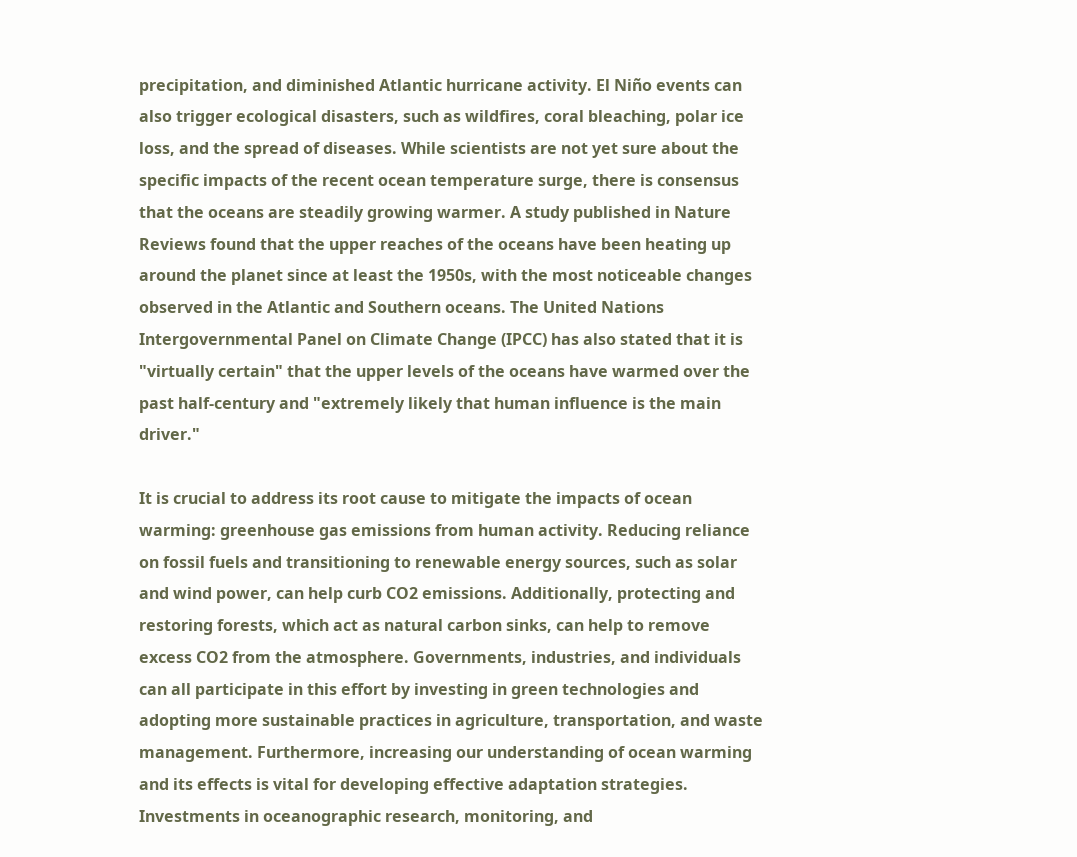precipitation, and diminished Atlantic hurricane activity. El Niño events can also trigger ecological disasters, such as wildfires, coral bleaching, polar ice loss, and the spread of diseases. While scientists are not yet sure about the specific impacts of the recent ocean temperature surge, there is consensus that the oceans are steadily growing warmer. A study published in Nature Reviews found that the upper reaches of the oceans have been heating up around the planet since at least the 1950s, with the most noticeable changes observed in the Atlantic and Southern oceans. The United Nations Intergovernmental Panel on Climate Change (IPCC) has also stated that it is "virtually certain" that the upper levels of the oceans have warmed over the past half-century and "extremely likely that human influence is the main driver."

It is crucial to address its root cause to mitigate the impacts of ocean warming: greenhouse gas emissions from human activity. Reducing reliance on fossil fuels and transitioning to renewable energy sources, such as solar and wind power, can help curb CO2 emissions. Additionally, protecting and restoring forests, which act as natural carbon sinks, can help to remove excess CO2 from the atmosphere. Governments, industries, and individuals can all participate in this effort by investing in green technologies and adopting more sustainable practices in agriculture, transportation, and waste management. Furthermore, increasing our understanding of ocean warming and its effects is vital for developing effective adaptation strategies. Investments in oceanographic research, monitoring, and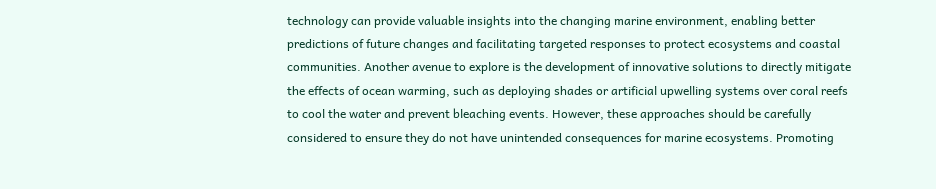technology can provide valuable insights into the changing marine environment, enabling better predictions of future changes and facilitating targeted responses to protect ecosystems and coastal communities. Another avenue to explore is the development of innovative solutions to directly mitigate the effects of ocean warming, such as deploying shades or artificial upwelling systems over coral reefs to cool the water and prevent bleaching events. However, these approaches should be carefully considered to ensure they do not have unintended consequences for marine ecosystems. Promoting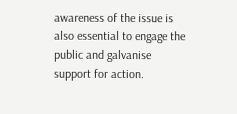awareness of the issue is also essential to engage the public and galvanise support for action.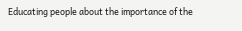Educating people about the importance of the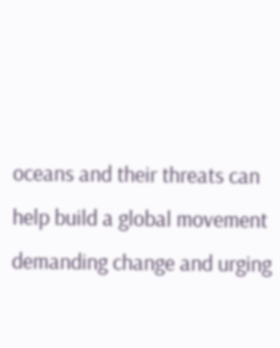oceans and their threats can help build a global movement demanding change and urging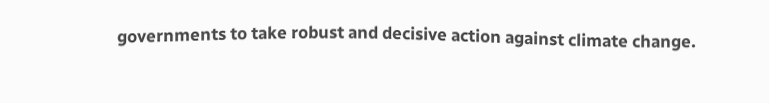governments to take robust and decisive action against climate change.